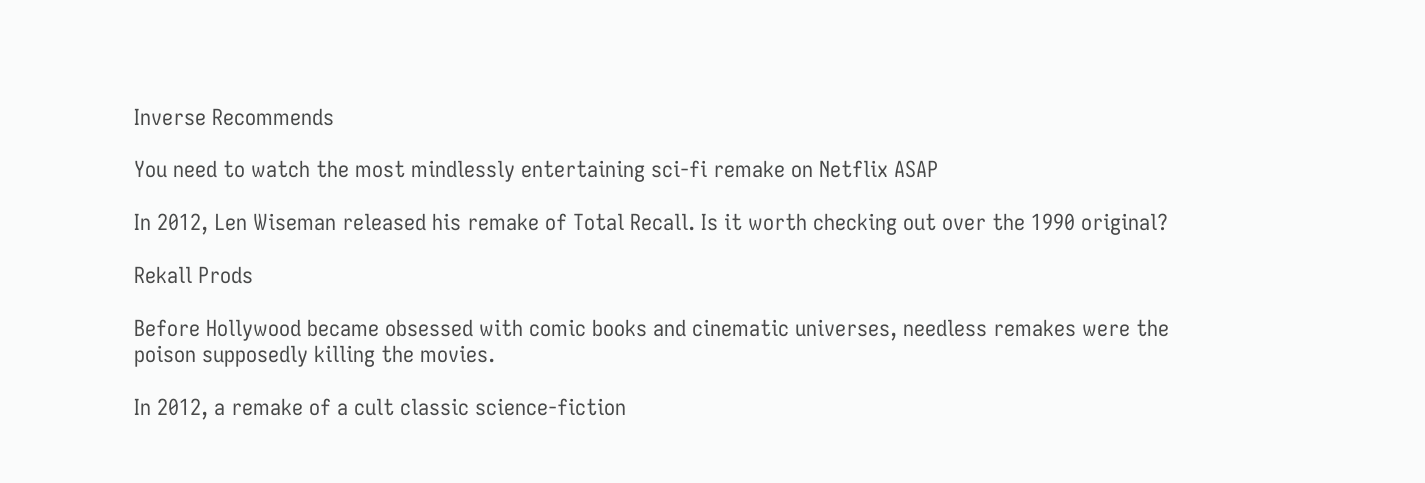Inverse Recommends

You need to watch the most mindlessly entertaining sci-fi remake on Netflix ASAP

In 2012, Len Wiseman released his remake of Total Recall. Is it worth checking out over the 1990 original?

Rekall Prods

Before Hollywood became obsessed with comic books and cinematic universes, needless remakes were the poison supposedly killing the movies.

In 2012, a remake of a cult classic science-fiction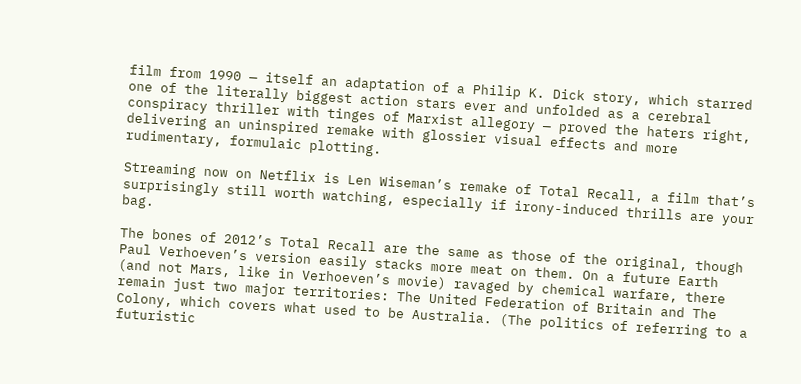film from 1990 — itself an adaptation of a Philip K. Dick story, which starred one of the literally biggest action stars ever and unfolded as a cerebral conspiracy thriller with tinges of Marxist allegory — proved the haters right, delivering an uninspired remake with glossier visual effects and more rudimentary, formulaic plotting.

Streaming now on Netflix is Len Wiseman’s remake of Total Recall, a film that’s surprisingly still worth watching, especially if irony-induced thrills are your bag.

The bones of 2012’s Total Recall are the same as those of the original, though Paul Verhoeven’s version easily stacks more meat on them. On a future Earth (and not Mars, like in Verhoeven’s movie) ravaged by chemical warfare, there remain just two major territories: The United Federation of Britain and The Colony, which covers what used to be Australia. (The politics of referring to a futuristic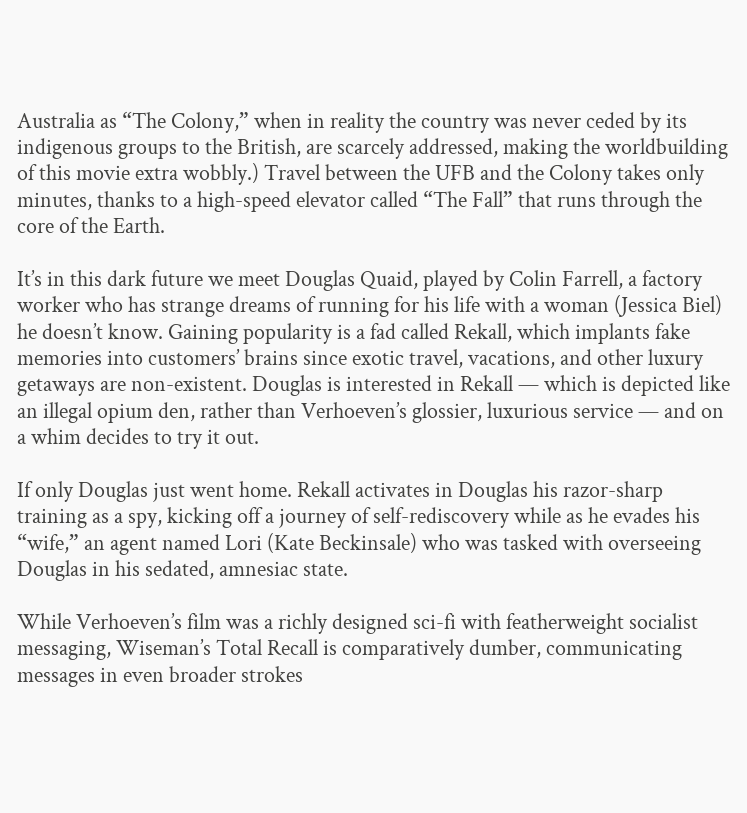Australia as “The Colony,” when in reality the country was never ceded by its indigenous groups to the British, are scarcely addressed, making the worldbuilding of this movie extra wobbly.) Travel between the UFB and the Colony takes only minutes, thanks to a high-speed elevator called “The Fall” that runs through the core of the Earth.

It’s in this dark future we meet Douglas Quaid, played by Colin Farrell, a factory worker who has strange dreams of running for his life with a woman (Jessica Biel) he doesn’t know. Gaining popularity is a fad called Rekall, which implants fake memories into customers’ brains since exotic travel, vacations, and other luxury getaways are non-existent. Douglas is interested in Rekall — which is depicted like an illegal opium den, rather than Verhoeven’s glossier, luxurious service — and on a whim decides to try it out.

If only Douglas just went home. Rekall activates in Douglas his razor-sharp training as a spy, kicking off a journey of self-rediscovery while as he evades his “wife,” an agent named Lori (Kate Beckinsale) who was tasked with overseeing Douglas in his sedated, amnesiac state.

While Verhoeven’s film was a richly designed sci-fi with featherweight socialist messaging, Wiseman’s Total Recall is comparatively dumber, communicating messages in even broader strokes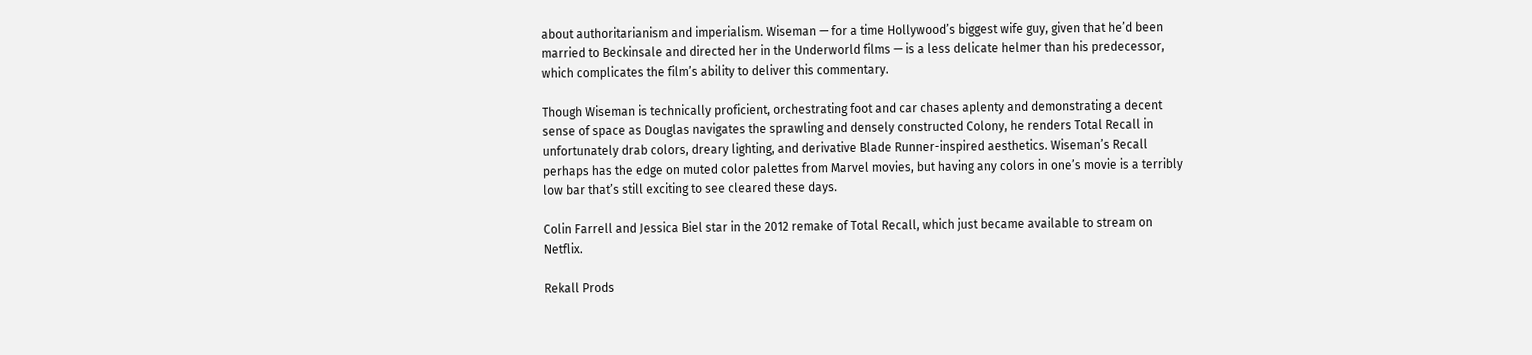about authoritarianism and imperialism. Wiseman — for a time Hollywood’s biggest wife guy, given that he’d been married to Beckinsale and directed her in the Underworld films — is a less delicate helmer than his predecessor, which complicates the film’s ability to deliver this commentary.

Though Wiseman is technically proficient, orchestrating foot and car chases aplenty and demonstrating a decent sense of space as Douglas navigates the sprawling and densely constructed Colony, he renders Total Recall in unfortunately drab colors, dreary lighting, and derivative Blade Runner-inspired aesthetics. Wiseman’s Recall perhaps has the edge on muted color palettes from Marvel movies, but having any colors in one’s movie is a terribly low bar that’s still exciting to see cleared these days.

Colin Farrell and Jessica Biel star in the 2012 remake of Total Recall, which just became available to stream on Netflix.

Rekall Prods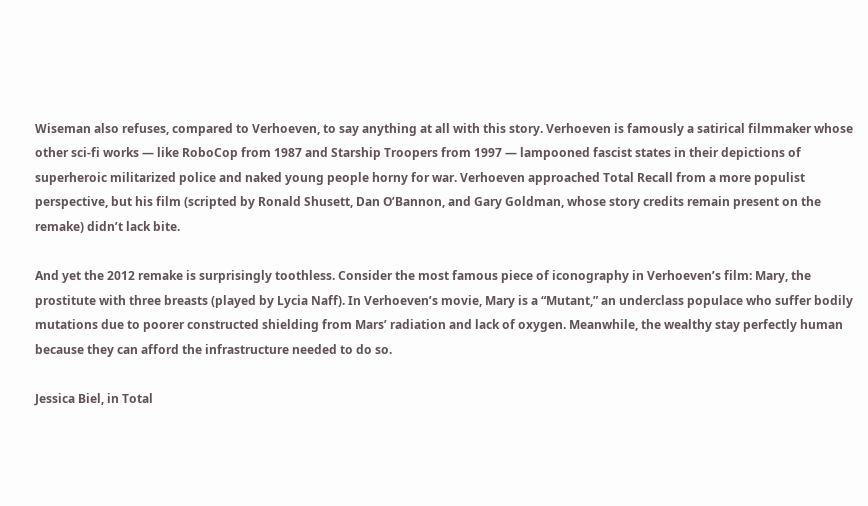Wiseman also refuses, compared to Verhoeven, to say anything at all with this story. Verhoeven is famously a satirical filmmaker whose other sci-fi works — like RoboCop from 1987 and Starship Troopers from 1997 — lampooned fascist states in their depictions of superheroic militarized police and naked young people horny for war. Verhoeven approached Total Recall from a more populist perspective, but his film (scripted by Ronald Shusett, Dan O’Bannon, and Gary Goldman, whose story credits remain present on the remake) didn’t lack bite.

And yet the 2012 remake is surprisingly toothless. Consider the most famous piece of iconography in Verhoeven’s film: Mary, the prostitute with three breasts (played by Lycia Naff). In Verhoeven’s movie, Mary is a “Mutant,” an underclass populace who suffer bodily mutations due to poorer constructed shielding from Mars’ radiation and lack of oxygen. Meanwhile, the wealthy stay perfectly human because they can afford the infrastructure needed to do so.

Jessica Biel, in Total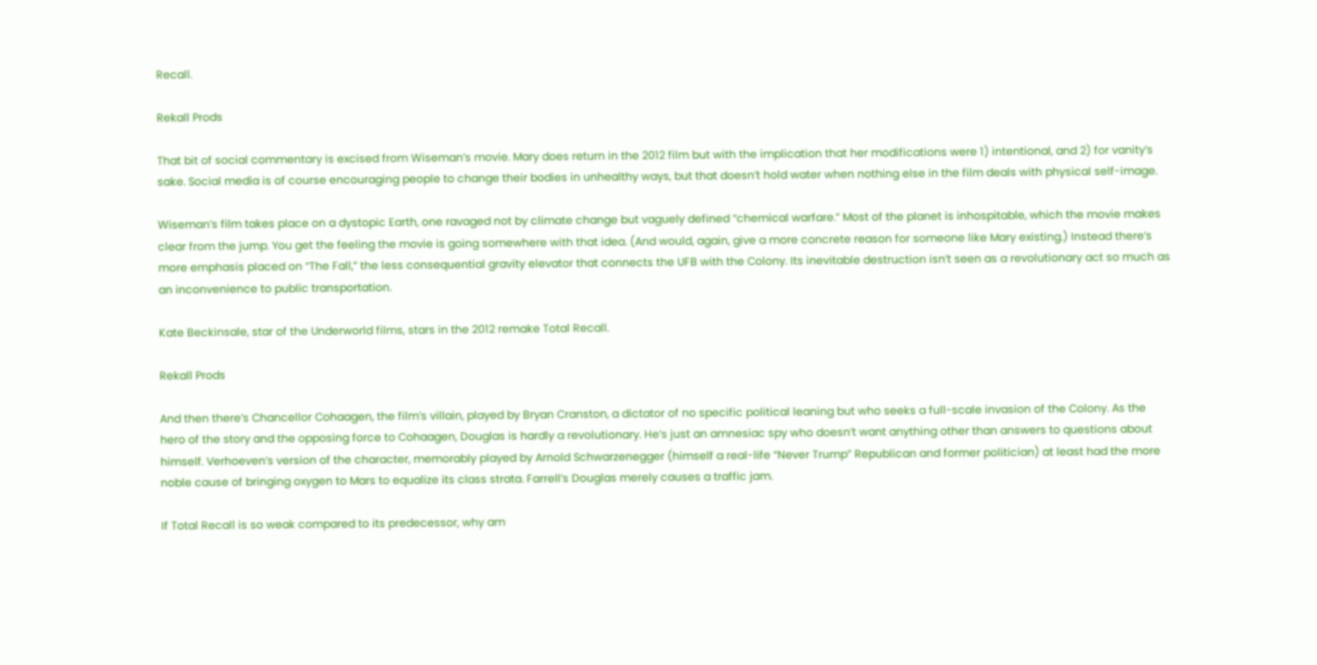Recall.

Rekall Prods

That bit of social commentary is excised from Wiseman’s movie. Mary does return in the 2012 film but with the implication that her modifications were 1) intentional, and 2) for vanity’s sake. Social media is of course encouraging people to change their bodies in unhealthy ways, but that doesn’t hold water when nothing else in the film deals with physical self-image.

Wiseman’s film takes place on a dystopic Earth, one ravaged not by climate change but vaguely defined “chemical warfare.” Most of the planet is inhospitable, which the movie makes clear from the jump. You get the feeling the movie is going somewhere with that idea. (And would, again, give a more concrete reason for someone like Mary existing.) Instead there’s more emphasis placed on “The Fall,” the less consequential gravity elevator that connects the UFB with the Colony. Its inevitable destruction isn’t seen as a revolutionary act so much as an inconvenience to public transportation.

Kate Beckinsale, star of the Underworld films, stars in the 2012 remake Total Recall.

Rekall Prods

And then there’s Chancellor Cohaagen, the film’s villain, played by Bryan Cranston, a dictator of no specific political leaning but who seeks a full-scale invasion of the Colony. As the hero of the story and the opposing force to Cohaagen, Douglas is hardly a revolutionary. He’s just an amnesiac spy who doesn’t want anything other than answers to questions about himself. Verhoeven’s version of the character, memorably played by Arnold Schwarzenegger (himself a real-life “Never Trump” Republican and former politician) at least had the more noble cause of bringing oxygen to Mars to equalize its class strata. Farrell’s Douglas merely causes a traffic jam.

If Total Recall is so weak compared to its predecessor, why am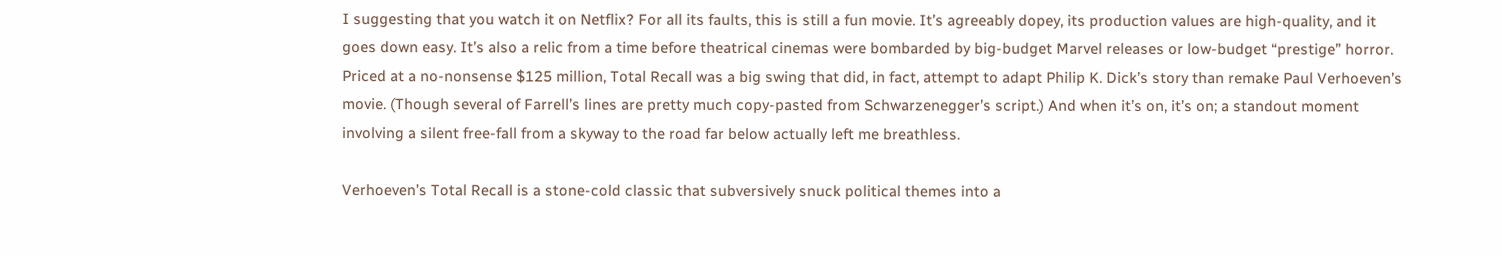I suggesting that you watch it on Netflix? For all its faults, this is still a fun movie. It’s agreeably dopey, its production values are high-quality, and it goes down easy. It’s also a relic from a time before theatrical cinemas were bombarded by big-budget Marvel releases or low-budget “prestige” horror. Priced at a no-nonsense $125 million, Total Recall was a big swing that did, in fact, attempt to adapt Philip K. Dick’s story than remake Paul Verhoeven’s movie. (Though several of Farrell’s lines are pretty much copy-pasted from Schwarzenegger’s script.) And when it’s on, it’s on; a standout moment involving a silent free-fall from a skyway to the road far below actually left me breathless.

Verhoeven’s Total Recall is a stone-cold classic that subversively snuck political themes into a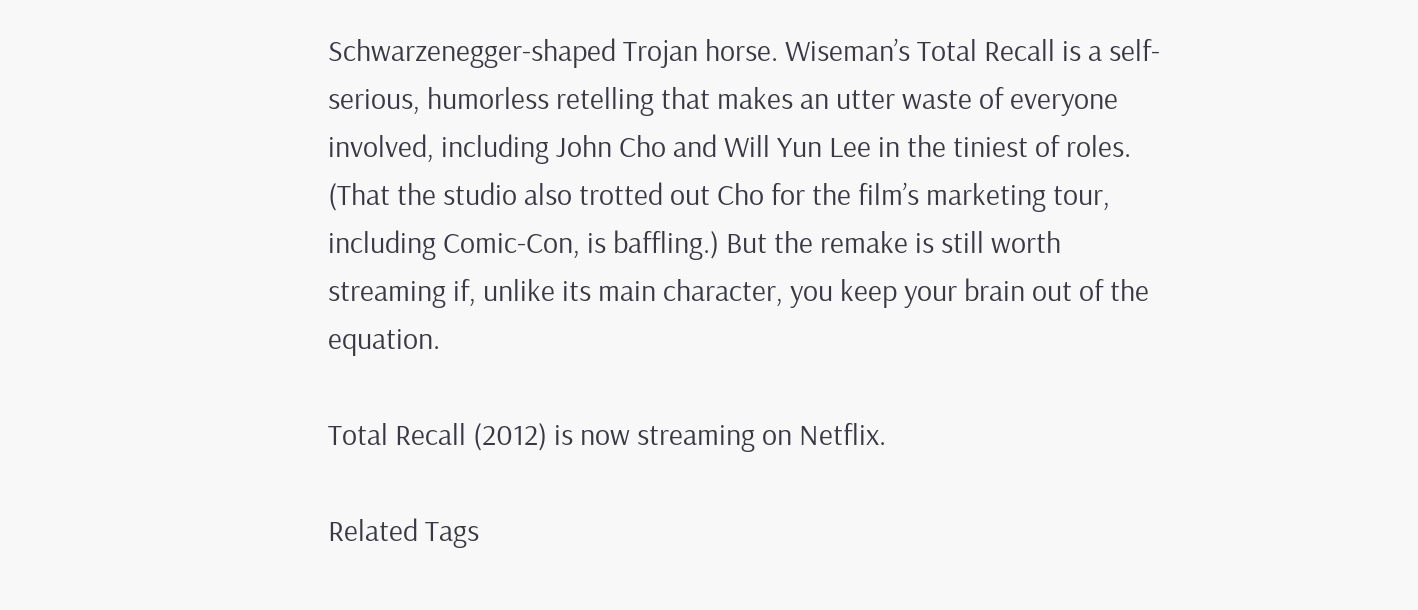Schwarzenegger-shaped Trojan horse. Wiseman’s Total Recall is a self-serious, humorless retelling that makes an utter waste of everyone involved, including John Cho and Will Yun Lee in the tiniest of roles. (That the studio also trotted out Cho for the film’s marketing tour, including Comic-Con, is baffling.) But the remake is still worth streaming if, unlike its main character, you keep your brain out of the equation.

Total Recall (2012) is now streaming on Netflix.

Related Tags